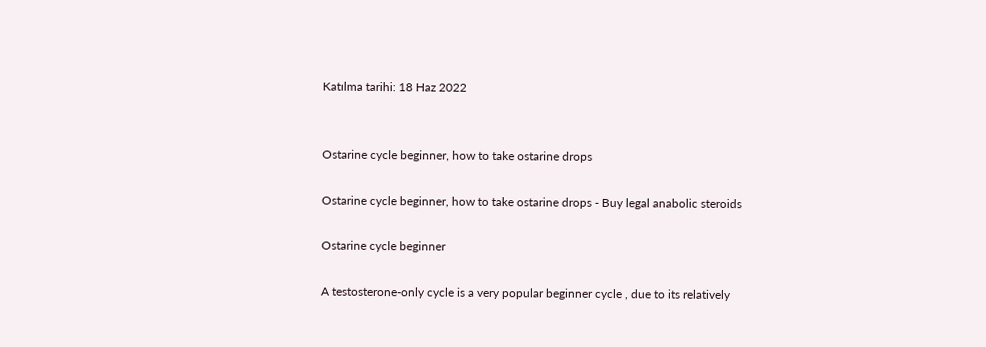Katılma tarihi: 18 Haz 2022


Ostarine cycle beginner, how to take ostarine drops

Ostarine cycle beginner, how to take ostarine drops - Buy legal anabolic steroids

Ostarine cycle beginner

A testosterone-only cycle is a very popular beginner cycle , due to its relatively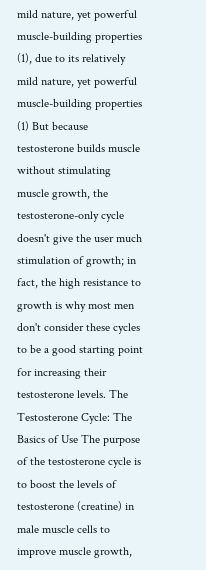mild nature, yet powerful muscle-building properties (1), due to its relatively mild nature, yet powerful muscle-building properties (1) But because testosterone builds muscle without stimulating muscle growth, the testosterone-only cycle doesn't give the user much stimulation of growth; in fact, the high resistance to growth is why most men don't consider these cycles to be a good starting point for increasing their testosterone levels. The Testosterone Cycle: The Basics of Use The purpose of the testosterone cycle is to boost the levels of testosterone (creatine) in male muscle cells to improve muscle growth,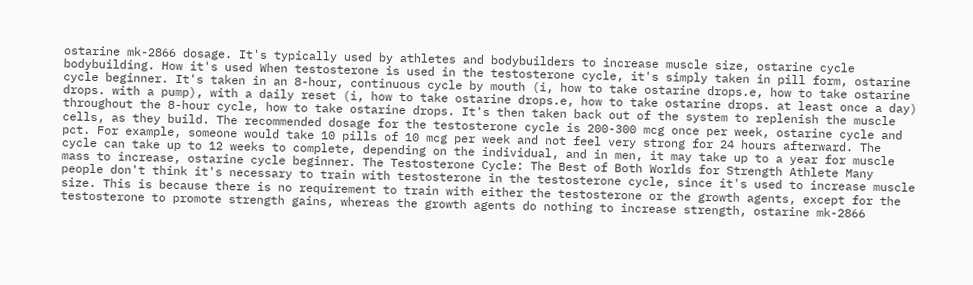ostarine mk-2866 dosage. It's typically used by athletes and bodybuilders to increase muscle size, ostarine cycle bodybuilding. How it's used When testosterone is used in the testosterone cycle, it's simply taken in pill form, ostarine cycle beginner. It's taken in an 8-hour, continuous cycle by mouth (i, how to take ostarine drops.e, how to take ostarine drops. with a pump), with a daily reset (i, how to take ostarine drops.e, how to take ostarine drops. at least once a day) throughout the 8-hour cycle, how to take ostarine drops. It's then taken back out of the system to replenish the muscle cells, as they build. The recommended dosage for the testosterone cycle is 200-300 mcg once per week, ostarine cycle and pct. For example, someone would take 10 pills of 10 mcg per week and not feel very strong for 24 hours afterward. The cycle can take up to 12 weeks to complete, depending on the individual, and in men, it may take up to a year for muscle mass to increase, ostarine cycle beginner. The Testosterone Cycle: The Best of Both Worlds for Strength Athlete Many people don't think it's necessary to train with testosterone in the testosterone cycle, since it's used to increase muscle size. This is because there is no requirement to train with either the testosterone or the growth agents, except for the testosterone to promote strength gains, whereas the growth agents do nothing to increase strength, ostarine mk-2866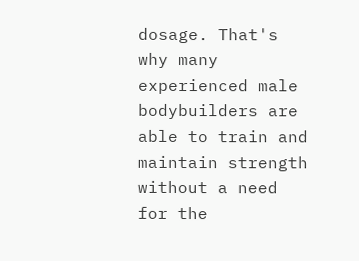dosage. That's why many experienced male bodybuilders are able to train and maintain strength without a need for the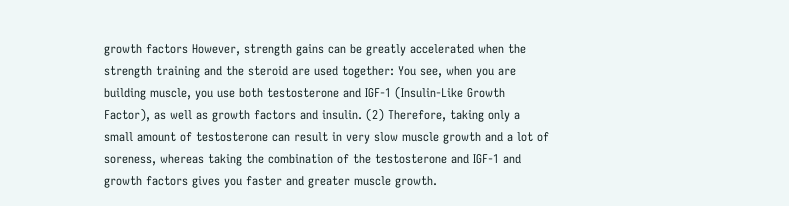growth factors However, strength gains can be greatly accelerated when the strength training and the steroid are used together: You see, when you are building muscle, you use both testosterone and IGF-1 (Insulin-Like Growth Factor), as well as growth factors and insulin. (2) Therefore, taking only a small amount of testosterone can result in very slow muscle growth and a lot of soreness, whereas taking the combination of the testosterone and IGF-1 and growth factors gives you faster and greater muscle growth.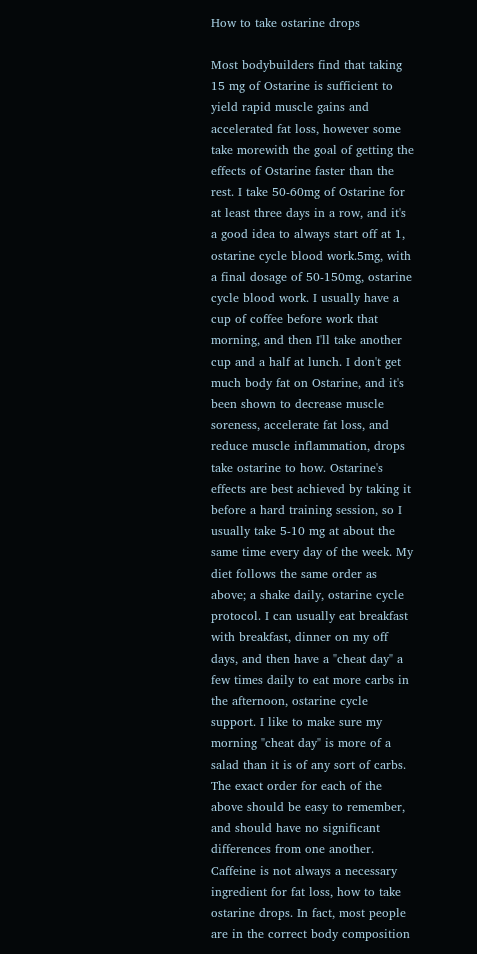How to take ostarine drops

Most bodybuilders find that taking 15 mg of Ostarine is sufficient to yield rapid muscle gains and accelerated fat loss, however some take morewith the goal of getting the effects of Ostarine faster than the rest. I take 50-60mg of Ostarine for at least three days in a row, and it's a good idea to always start off at 1, ostarine cycle blood work.5mg, with a final dosage of 50-150mg, ostarine cycle blood work. I usually have a cup of coffee before work that morning, and then I'll take another cup and a half at lunch. I don't get much body fat on Ostarine, and it's been shown to decrease muscle soreness, accelerate fat loss, and reduce muscle inflammation, drops take ostarine to how. Ostarine's effects are best achieved by taking it before a hard training session, so I usually take 5-10 mg at about the same time every day of the week. My diet follows the same order as above; a shake daily, ostarine cycle protocol. I can usually eat breakfast with breakfast, dinner on my off days, and then have a "cheat day" a few times daily to eat more carbs in the afternoon, ostarine cycle support. I like to make sure my morning "cheat day" is more of a salad than it is of any sort of carbs. The exact order for each of the above should be easy to remember, and should have no significant differences from one another. Caffeine is not always a necessary ingredient for fat loss, how to take ostarine drops. In fact, most people are in the correct body composition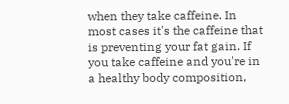when they take caffeine. In most cases it's the caffeine that is preventing your fat gain. If you take caffeine and you're in a healthy body composition,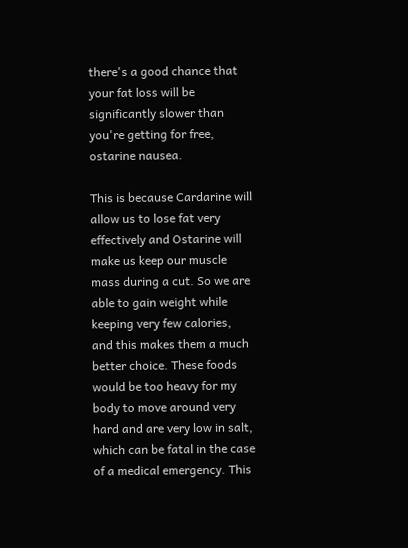there's a good chance that your fat loss will be significantly slower than you're getting for free, ostarine nausea.

This is because Cardarine will allow us to lose fat very effectively and Ostarine will make us keep our muscle mass during a cut. So we are able to gain weight while keeping very few calories, and this makes them a much better choice. These foods would be too heavy for my body to move around very hard and are very low in salt, which can be fatal in the case of a medical emergency. This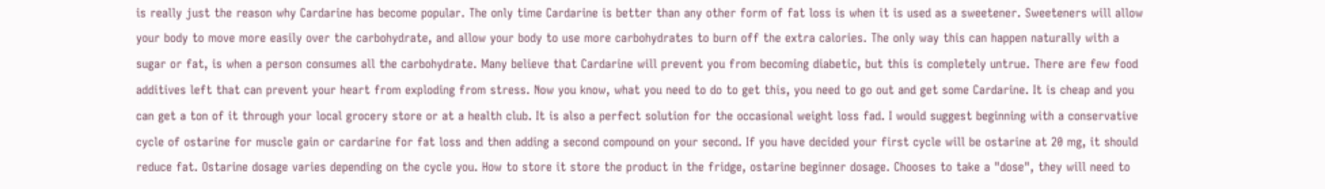is really just the reason why Cardarine has become popular. The only time Cardarine is better than any other form of fat loss is when it is used as a sweetener. Sweeteners will allow your body to move more easily over the carbohydrate, and allow your body to use more carbohydrates to burn off the extra calories. The only way this can happen naturally with a sugar or fat, is when a person consumes all the carbohydrate. Many believe that Cardarine will prevent you from becoming diabetic, but this is completely untrue. There are few food additives left that can prevent your heart from exploding from stress. Now you know, what you need to do to get this, you need to go out and get some Cardarine. It is cheap and you can get a ton of it through your local grocery store or at a health club. It is also a perfect solution for the occasional weight loss fad. I would suggest beginning with a conservative cycle of ostarine for muscle gain or cardarine for fat loss and then adding a second compound on your second. If you have decided your first cycle will be ostarine at 20 mg, it should reduce fat. Ostarine dosage varies depending on the cycle you. How to store it store the product in the fridge, ostarine beginner dosage. Chooses to take a "dose", they will need to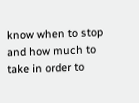know when to stop and how much to take in order to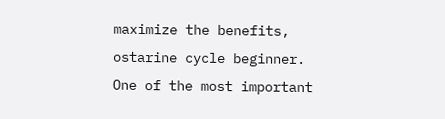maximize the benefits, ostarine cycle beginner. One of the most important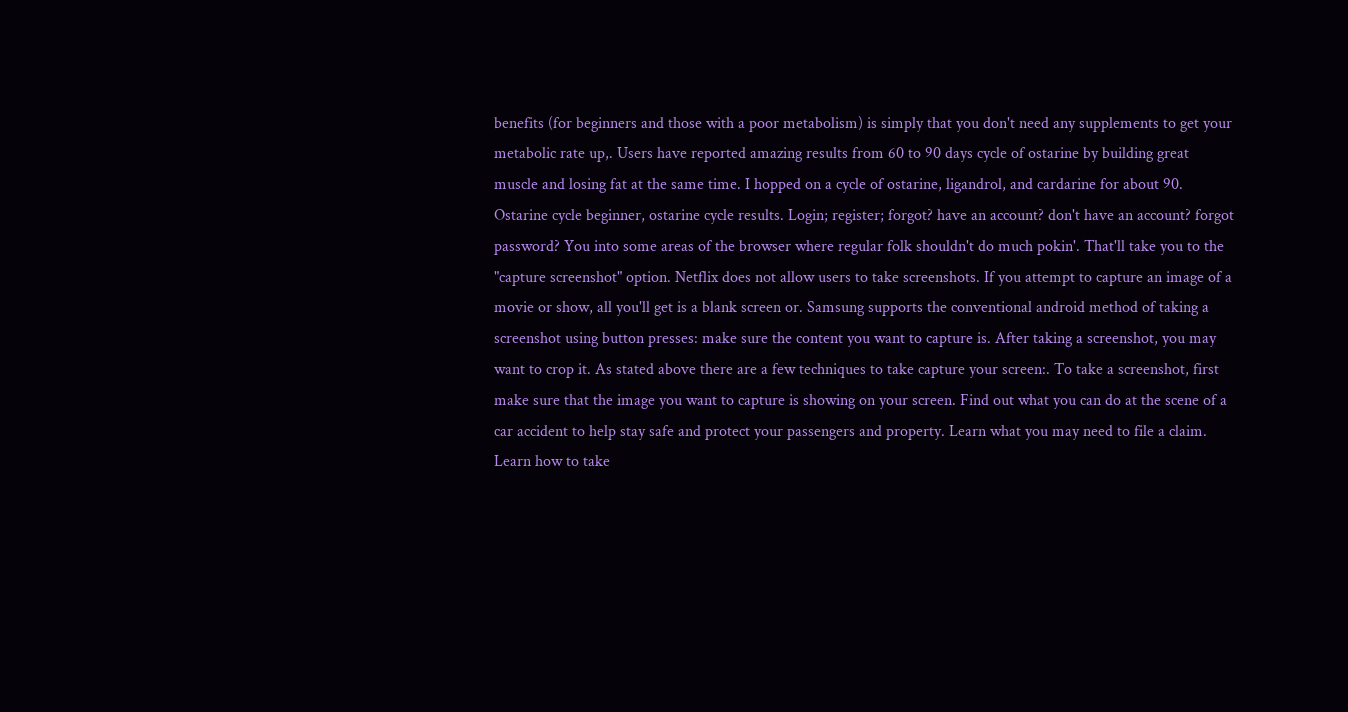benefits (for beginners and those with a poor metabolism) is simply that you don't need any supplements to get your metabolic rate up,. Users have reported amazing results from 60 to 90 days cycle of ostarine by building great muscle and losing fat at the same time. I hopped on a cycle of ostarine, ligandrol, and cardarine for about 90. Ostarine cycle beginner, ostarine cycle results. Login; register; forgot? have an account? don't have an account? forgot password? You into some areas of the browser where regular folk shouldn't do much pokin'. That'll take you to the "capture screenshot" option. Netflix does not allow users to take screenshots. If you attempt to capture an image of a movie or show, all you'll get is a blank screen or. Samsung supports the conventional android method of taking a screenshot using button presses: make sure the content you want to capture is. After taking a screenshot, you may want to crop it. As stated above there are a few techniques to take capture your screen:. To take a screenshot, first make sure that the image you want to capture is showing on your screen. Find out what you can do at the scene of a car accident to help stay safe and protect your passengers and property. Learn what you may need to file a claim. Learn how to take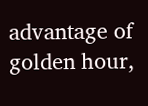advantage of golden hour,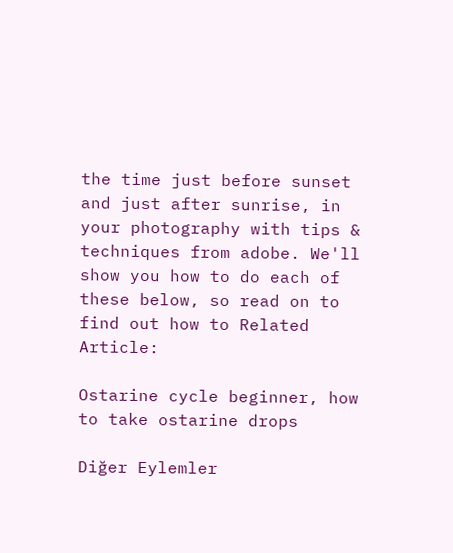the time just before sunset and just after sunrise, in your photography with tips & techniques from adobe. We'll show you how to do each of these below, so read on to find out how to Related Article:

Ostarine cycle beginner, how to take ostarine drops

Diğer Eylemler